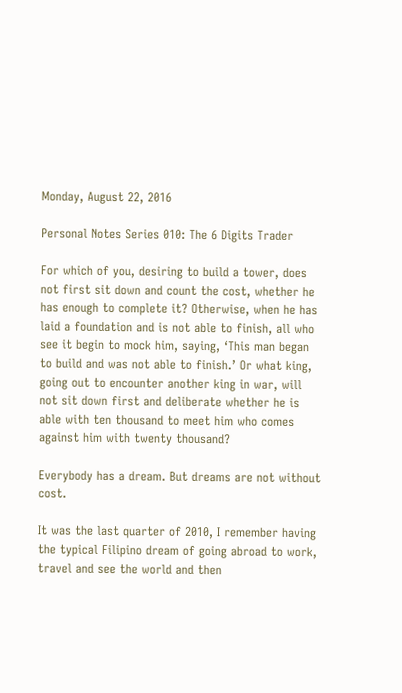Monday, August 22, 2016

Personal Notes Series 010: The 6 Digits Trader

For which of you, desiring to build a tower, does not first sit down and count the cost, whether he has enough to complete it? Otherwise, when he has laid a foundation and is not able to finish, all who see it begin to mock him, saying, ‘This man began to build and was not able to finish.’ Or what king, going out to encounter another king in war, will not sit down first and deliberate whether he is able with ten thousand to meet him who comes against him with twenty thousand?

Everybody has a dream. But dreams are not without cost.

It was the last quarter of 2010, I remember having the typical Filipino dream of going abroad to work, travel and see the world and then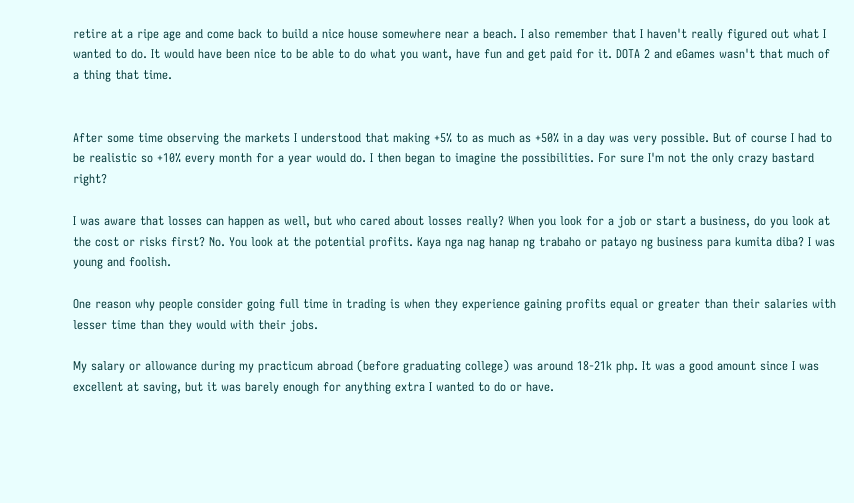retire at a ripe age and come back to build a nice house somewhere near a beach. I also remember that I haven't really figured out what I wanted to do. It would have been nice to be able to do what you want, have fun and get paid for it. DOTA 2 and eGames wasn't that much of a thing that time.


After some time observing the markets I understood that making +5% to as much as +50% in a day was very possible. But of course I had to be realistic so +10% every month for a year would do. I then began to imagine the possibilities. For sure I'm not the only crazy bastard right?

I was aware that losses can happen as well, but who cared about losses really? When you look for a job or start a business, do you look at the cost or risks first? No. You look at the potential profits. Kaya nga nag hanap ng trabaho or patayo ng business para kumita diba? I was young and foolish.

One reason why people consider going full time in trading is when they experience gaining profits equal or greater than their salaries with lesser time than they would with their jobs.

My salary or allowance during my practicum abroad (before graduating college) was around 18-21k php. It was a good amount since I was excellent at saving, but it was barely enough for anything extra I wanted to do or have.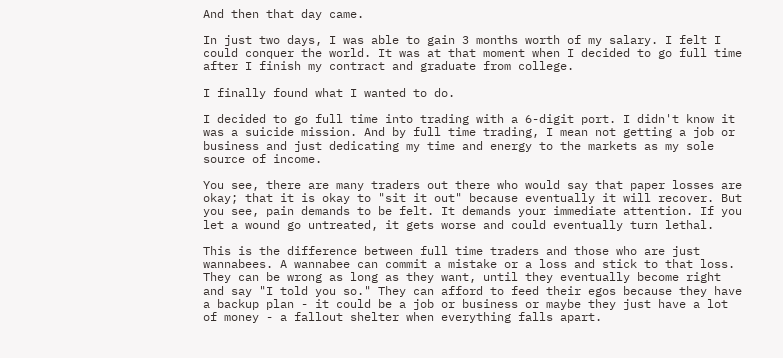And then that day came.

In just two days, I was able to gain 3 months worth of my salary. I felt I could conquer the world. It was at that moment when I decided to go full time after I finish my contract and graduate from college.

I finally found what I wanted to do.

I decided to go full time into trading with a 6-digit port. I didn't know it was a suicide mission. And by full time trading, I mean not getting a job or business and just dedicating my time and energy to the markets as my sole source of income.

You see, there are many traders out there who would say that paper losses are okay; that it is okay to "sit it out" because eventually it will recover. But you see, pain demands to be felt. It demands your immediate attention. If you let a wound go untreated, it gets worse and could eventually turn lethal.

This is the difference between full time traders and those who are just wannabees. A wannabee can commit a mistake or a loss and stick to that loss. They can be wrong as long as they want, until they eventually become right and say "I told you so." They can afford to feed their egos because they have a backup plan - it could be a job or business or maybe they just have a lot of money - a fallout shelter when everything falls apart.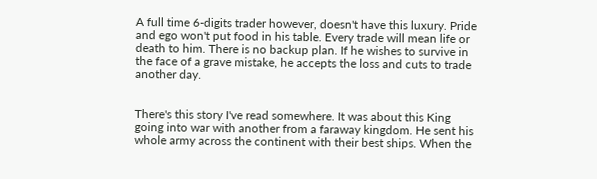A full time 6-digits trader however, doesn't have this luxury. Pride and ego won't put food in his table. Every trade will mean life or death to him. There is no backup plan. If he wishes to survive in the face of a grave mistake, he accepts the loss and cuts to trade another day.


There's this story I've read somewhere. It was about this King going into war with another from a faraway kingdom. He sent his whole army across the continent with their best ships. When the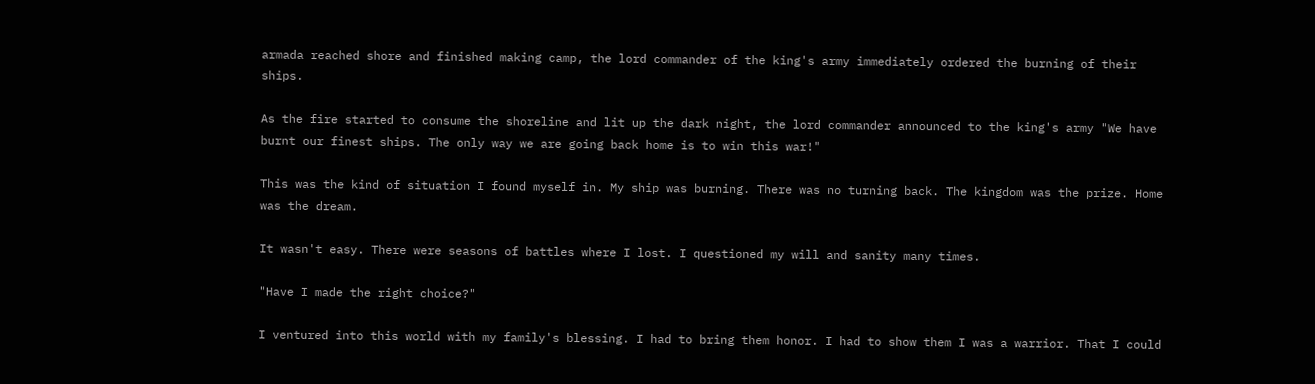armada reached shore and finished making camp, the lord commander of the king's army immediately ordered the burning of their ships.

As the fire started to consume the shoreline and lit up the dark night, the lord commander announced to the king's army "We have burnt our finest ships. The only way we are going back home is to win this war!"

This was the kind of situation I found myself in. My ship was burning. There was no turning back. The kingdom was the prize. Home was the dream.

It wasn't easy. There were seasons of battles where I lost. I questioned my will and sanity many times.

"Have I made the right choice?"

I ventured into this world with my family's blessing. I had to bring them honor. I had to show them I was a warrior. That I could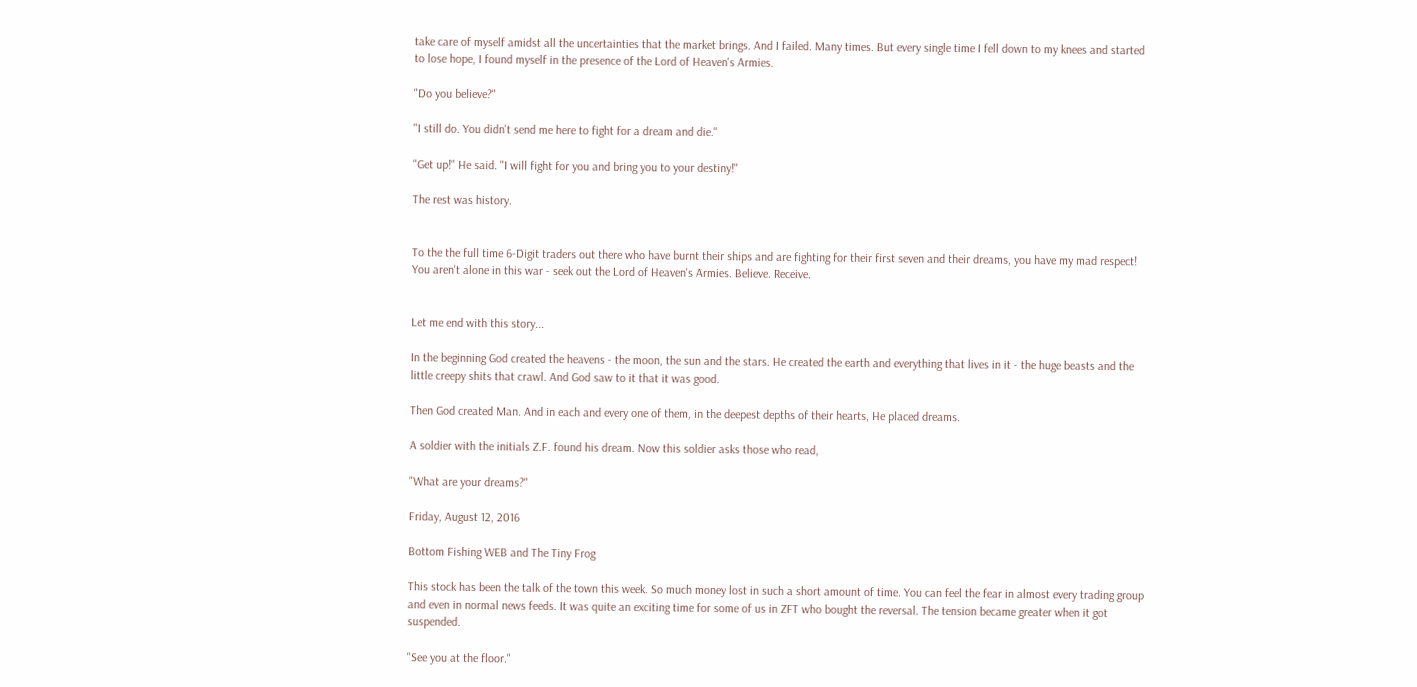take care of myself amidst all the uncertainties that the market brings. And I failed. Many times. But every single time I fell down to my knees and started to lose hope, I found myself in the presence of the Lord of Heaven's Armies.

"Do you believe?"

"I still do. You didn't send me here to fight for a dream and die."

"Get up!" He said. "I will fight for you and bring you to your destiny!"

The rest was history.


To the the full time 6-Digit traders out there who have burnt their ships and are fighting for their first seven and their dreams, you have my mad respect! You aren't alone in this war - seek out the Lord of Heaven's Armies. Believe. Receive.


Let me end with this story...

In the beginning God created the heavens - the moon, the sun and the stars. He created the earth and everything that lives in it - the huge beasts and the little creepy shits that crawl. And God saw to it that it was good.

Then God created Man. And in each and every one of them, in the deepest depths of their hearts, He placed dreams.

A soldier with the initials Z.F. found his dream. Now this soldier asks those who read,

"What are your dreams?"

Friday, August 12, 2016

Bottom Fishing WEB and The Tiny Frog

This stock has been the talk of the town this week. So much money lost in such a short amount of time. You can feel the fear in almost every trading group and even in normal news feeds. It was quite an exciting time for some of us in ZFT who bought the reversal. The tension became greater when it got suspended.

"See you at the floor."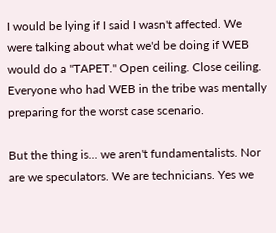I would be lying if I said I wasn't affected. We were talking about what we'd be doing if WEB would do a "TAPET." Open ceiling. Close ceiling. Everyone who had WEB in the tribe was mentally preparing for the worst case scenario.

But the thing is... we aren't fundamentalists. Nor are we speculators. We are technicians. Yes we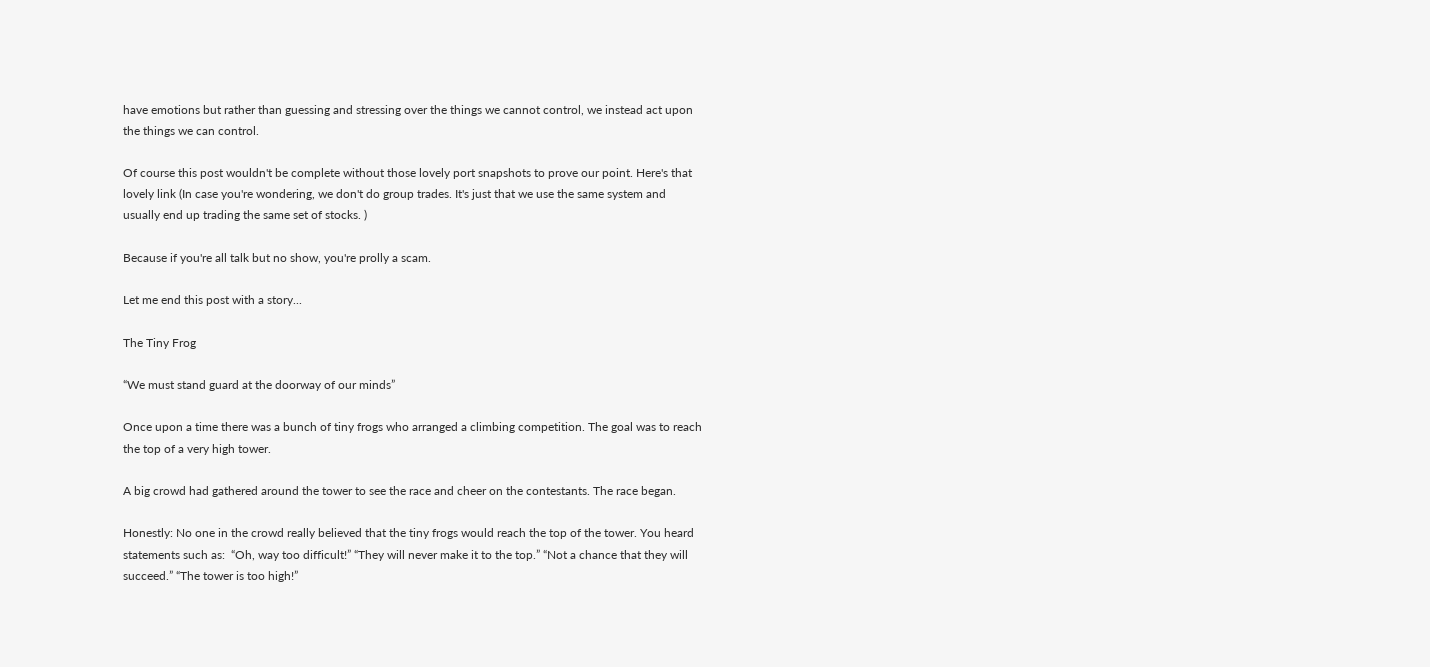have emotions but rather than guessing and stressing over the things we cannot control, we instead act upon the things we can control.

Of course this post wouldn't be complete without those lovely port snapshots to prove our point. Here's that lovely link (In case you're wondering, we don't do group trades. It's just that we use the same system and usually end up trading the same set of stocks. )

Because if you're all talk but no show, you're prolly a scam.

Let me end this post with a story...

The Tiny Frog

“We must stand guard at the doorway of our minds”

Once upon a time there was a bunch of tiny frogs who arranged a climbing competition. The goal was to reach the top of a very high tower.

A big crowd had gathered around the tower to see the race and cheer on the contestants. The race began.

Honestly: No one in the crowd really believed that the tiny frogs would reach the top of the tower. You heard statements such as:  “Oh, way too difficult!” “They will never make it to the top.” “Not a chance that they will succeed.” “The tower is too high!”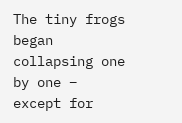The tiny frogs began collapsing one by one – except for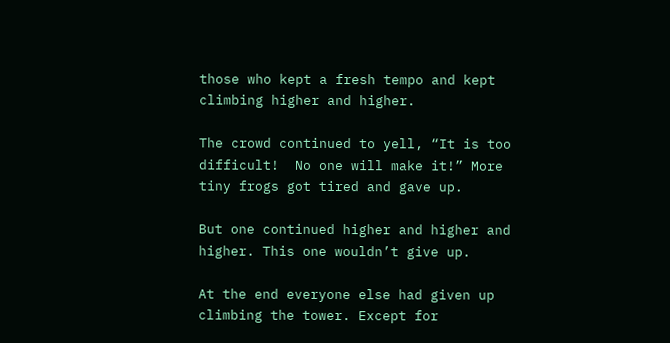those who kept a fresh tempo and kept climbing higher and higher.

The crowd continued to yell, “It is too difficult!  No one will make it!” More tiny frogs got tired and gave up.

But one continued higher and higher and higher. This one wouldn’t give up.

At the end everyone else had given up climbing the tower. Except for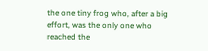the one tiny frog who, after a big effort, was the only one who reached the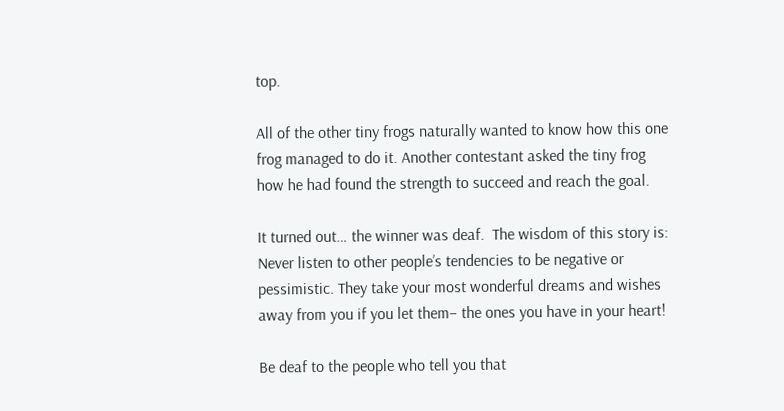top.

All of the other tiny frogs naturally wanted to know how this one frog managed to do it. Another contestant asked the tiny frog how he had found the strength to succeed and reach the goal.

It turned out… the winner was deaf.  The wisdom of this story is: Never listen to other people’s tendencies to be negative or pessimistic. They take your most wonderful dreams and wishes away from you if you let them– the ones you have in your heart!

Be deaf to the people who tell you that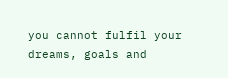you cannot fulfil your dreams, goals and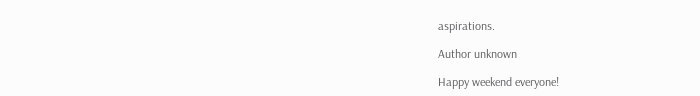aspirations.

Author unknown

Happy weekend everyone!